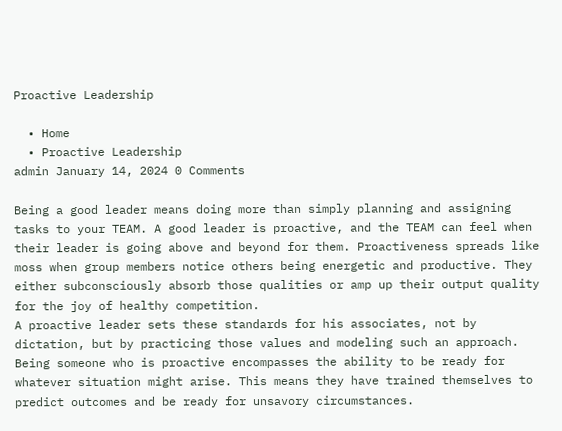Proactive Leadership

  • Home
  • Proactive Leadership
admin January 14, 2024 0 Comments

Being a good leader means doing more than simply planning and assigning tasks to your TEAM. A good leader is proactive, and the TEAM can feel when their leader is going above and beyond for them. Proactiveness spreads like moss when group members notice others being energetic and productive. They either subconsciously absorb those qualities or amp up their output quality for the joy of healthy competition.
A proactive leader sets these standards for his associates, not by dictation, but by practicing those values and modeling such an approach. Being someone who is proactive encompasses the ability to be ready for whatever situation might arise. This means they have trained themselves to predict outcomes and be ready for unsavory circumstances.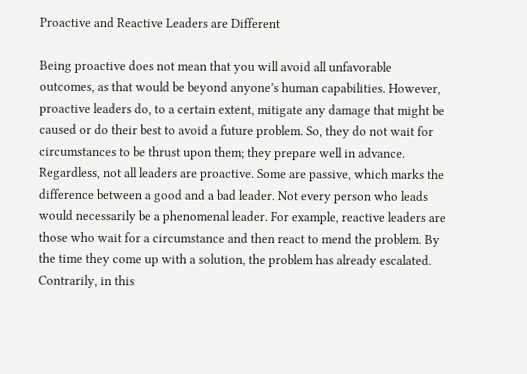Proactive and Reactive Leaders are Different

Being proactive does not mean that you will avoid all unfavorable outcomes, as that would be beyond anyone’s human capabilities. However, proactive leaders do, to a certain extent, mitigate any damage that might be caused or do their best to avoid a future problem. So, they do not wait for circumstances to be thrust upon them; they prepare well in advance.
Regardless, not all leaders are proactive. Some are passive, which marks the difference between a good and a bad leader. Not every person who leads would necessarily be a phenomenal leader. For example, reactive leaders are those who wait for a circumstance and then react to mend the problem. By the time they come up with a solution, the problem has already escalated. Contrarily, in this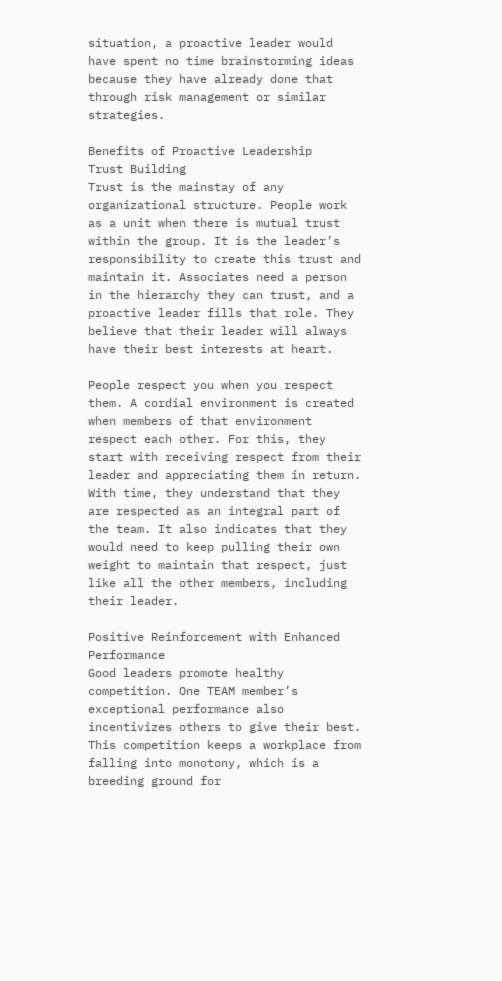situation, a proactive leader would have spent no time brainstorming ideas because they have already done that through risk management or similar strategies.

Benefits of Proactive Leadership
Trust Building
Trust is the mainstay of any organizational structure. People work as a unit when there is mutual trust within the group. It is the leader’s responsibility to create this trust and maintain it. Associates need a person in the hierarchy they can trust, and a proactive leader fills that role. They believe that their leader will always have their best interests at heart.

People respect you when you respect them. A cordial environment is created when members of that environment respect each other. For this, they start with receiving respect from their leader and appreciating them in return. With time, they understand that they are respected as an integral part of the team. It also indicates that they would need to keep pulling their own weight to maintain that respect, just like all the other members, including their leader.

Positive Reinforcement with Enhanced Performance
Good leaders promote healthy competition. One TEAM member’s exceptional performance also incentivizes others to give their best. This competition keeps a workplace from falling into monotony, which is a breeding ground for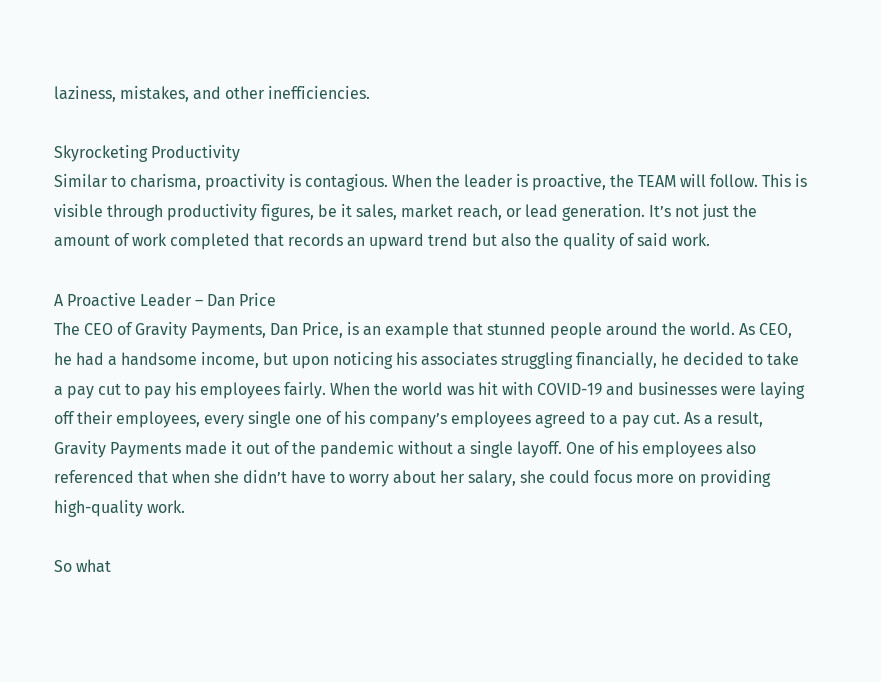laziness, mistakes, and other inefficiencies.

Skyrocketing Productivity
Similar to charisma, proactivity is contagious. When the leader is proactive, the TEAM will follow. This is visible through productivity figures, be it sales, market reach, or lead generation. It’s not just the amount of work completed that records an upward trend but also the quality of said work.

A Proactive Leader – Dan Price
The CEO of Gravity Payments, Dan Price, is an example that stunned people around the world. As CEO, he had a handsome income, but upon noticing his associates struggling financially, he decided to take a pay cut to pay his employees fairly. When the world was hit with COVID-19 and businesses were laying off their employees, every single one of his company’s employees agreed to a pay cut. As a result, Gravity Payments made it out of the pandemic without a single layoff. One of his employees also referenced that when she didn’t have to worry about her salary, she could focus more on providing high-quality work.

So what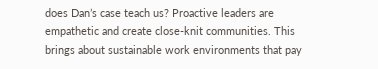does Dan’s case teach us? Proactive leaders are empathetic and create close-knit communities. This brings about sustainable work environments that pay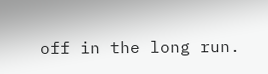off in the long run.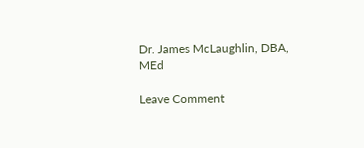Dr. James McLaughlin, DBA, MEd

Leave Comment